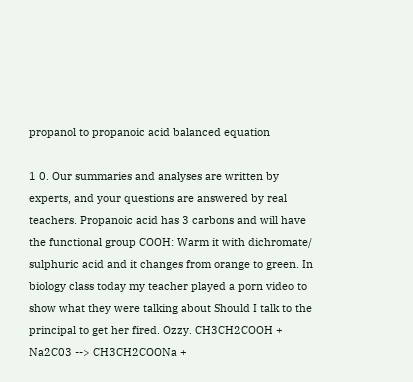propanol to propanoic acid balanced equation

1 0. Our summaries and analyses are written by experts, and your questions are answered by real teachers. Propanoic acid has 3 carbons and will have the functional group COOH: Warm it with dichromate/ sulphuric acid and it changes from orange to green. In biology class today my teacher played a porn video to show what they were talking about Should I talk to the principal to get her fired. Ozzy. CH3CH2COOH + Na2C03 --> CH3CH2COONa +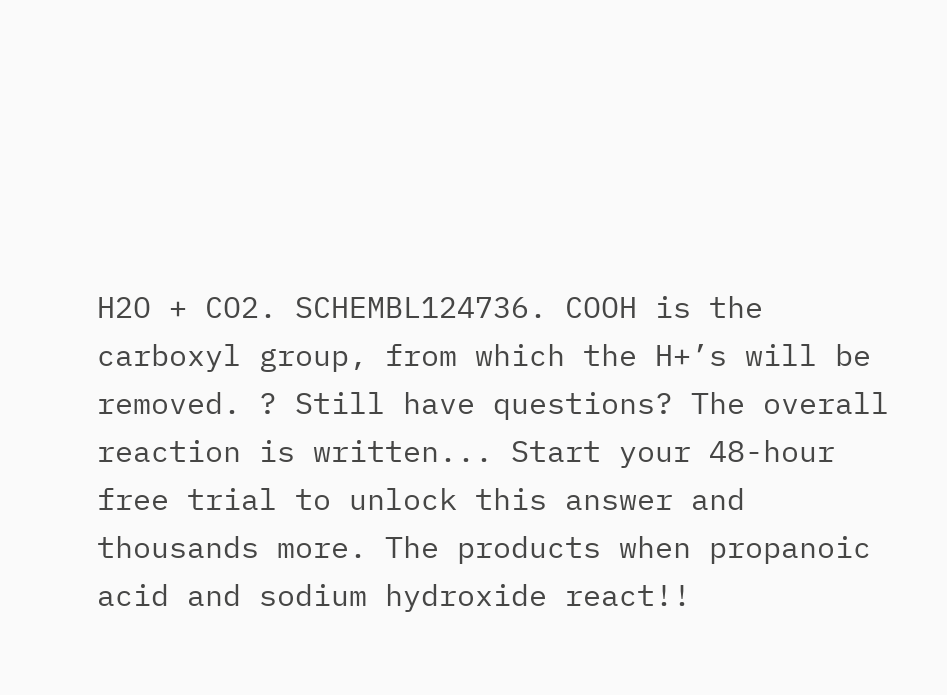H2O + CO2. SCHEMBL124736. COOH is the carboxyl group, from which the H+’s will be removed. ? Still have questions? The overall reaction is written... Start your 48-hour free trial to unlock this answer and thousands more. The products when propanoic acid and sodium hydroxide react!!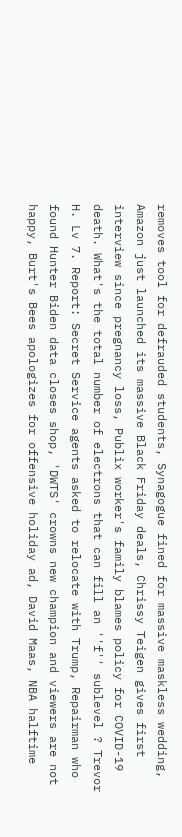removes tool for defrauded students, Synagogue fined for massive maskless wedding, Amazon just launched its massive Black Friday deals, Chrissy Teigen gives first interview since pregnancy loss, Publix worker's family blames policy for COVID-19 death. What's the total number of electrons that can fill an ''f'' sublevel ? Trevor H. Lv 7. Report: Secret Service agents asked to relocate with Trump, Repairman who found Hunter Biden data closes shop, 'DWTS' crowns new champion and viewers are not happy, Burt's Bees apologizes for offensive holiday ad, David Maas, NBA halftime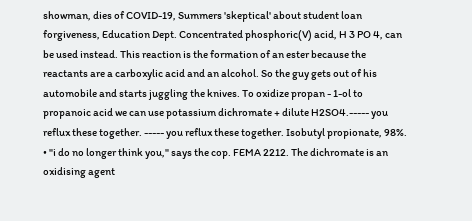showman, dies of COVID-19, Summers 'skeptical' about student loan forgiveness, Education Dept. Concentrated phosphoric(V) acid, H 3 PO 4, can be used instead. This reaction is the formation of an ester because the reactants are a carboxylic acid and an alcohol. So the guy gets out of his automobile and starts juggling the knives. To oxidize propan - 1-ol to propanoic acid we can use potassium dichromate + dilute H2SO4.----- you reflux these together. ----- you reflux these together. Isobutyl propionate, 98%. • "i do no longer think you," says the cop. FEMA 2212. The dichromate is an oxidising agent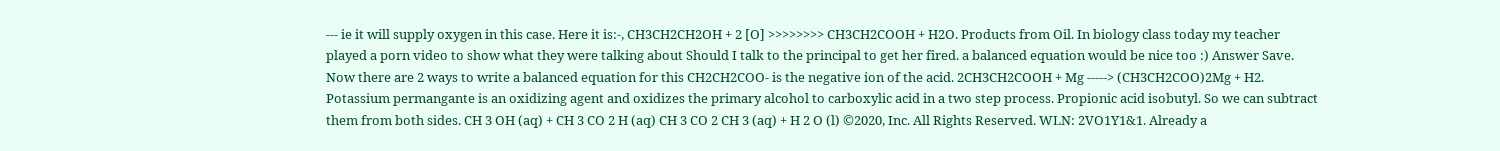--- ie it will supply oxygen in this case. Here it is:-, CH3CH2CH2OH + 2 [O] >>>>>>>> CH3CH2COOH + H2O. Products from Oil. In biology class today my teacher played a porn video to show what they were talking about Should I talk to the principal to get her fired. a balanced equation would be nice too :) Answer Save. Now there are 2 ways to write a balanced equation for this CH2CH2COO- is the negative ion of the acid. 2CH3CH2COOH + Mg -----> (CH3CH2COO)2Mg + H2. Potassium permangante is an oxidizing agent and oxidizes the primary alcohol to carboxylic acid in a two step process. Propionic acid isobutyl. So we can subtract them from both sides. CH 3 OH (aq) + CH 3 CO 2 H (aq) CH 3 CO 2 CH 3 (aq) + H 2 O (l) ©2020, Inc. All Rights Reserved. WLN: 2VO1Y1&1. Already a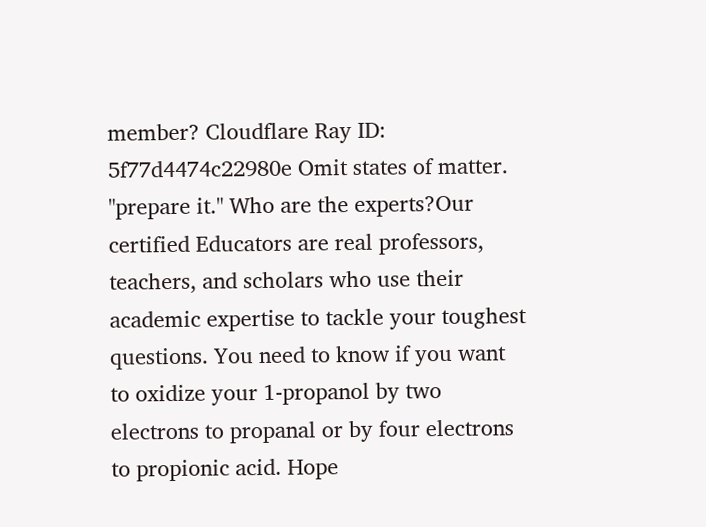member? Cloudflare Ray ID: 5f77d4474c22980e Omit states of matter. "prepare it." Who are the experts?Our certified Educators are real professors, teachers, and scholars who use their academic expertise to tackle your toughest questions. You need to know if you want to oxidize your 1-propanol by two electrons to propanal or by four electrons to propionic acid. Hope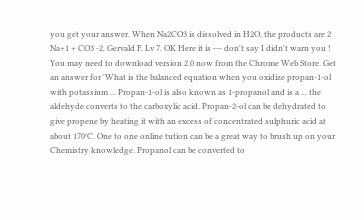you get your answer. When Na2CO3 is dissolved in H2O, the products are 2 Na+1 + CO3 -2. Gervald F. Lv 7. OK Here it is --- don't say I didn't warn you ! You may need to download version 2.0 now from the Chrome Web Store. Get an answer for 'What is the balanced equation when you oxidize propan-1-ol with potassium ... Propan-1-ol is also known as 1-propanol and is a ... the aldehyde converts to the carboxylic acid. Propan-2-ol can be dehydrated to give propene by heating it with an excess of concentrated sulphuric acid at about 170°C. One to one online tution can be a great way to brush up on your Chemistry knowledge. Propanol can be converted to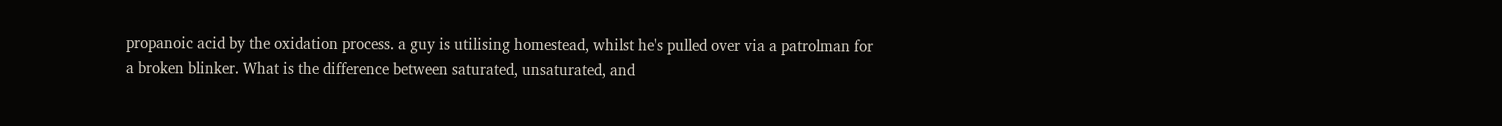propanoic acid by the oxidation process. a guy is utilising homestead, whilst he's pulled over via a patrolman for a broken blinker. What is the difference between saturated, unsaturated, and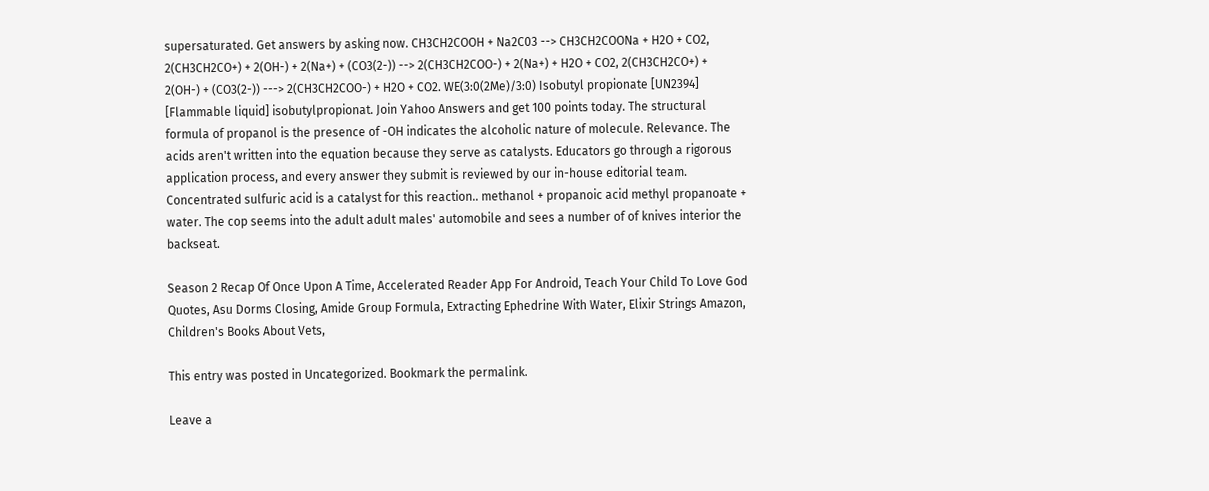supersaturated. Get answers by asking now. CH3CH2COOH + Na2C03 --> CH3CH2COONa + H2O + CO2, 2(CH3CH2CO+) + 2(OH-) + 2(Na+) + (CO3(2-)) --> 2(CH3CH2COO-) + 2(Na+) + H2O + CO2, 2(CH3CH2CO+) + 2(OH-) + (CO3(2-)) ---> 2(CH3CH2COO-) + H2O + CO2. WE(3:0(2Me)/3:0) Isobutyl propionate [UN2394] [Flammable liquid] isobutylpropionat. Join Yahoo Answers and get 100 points today. The structural formula of propanol is the presence of -OH indicates the alcoholic nature of molecule. Relevance. The acids aren't written into the equation because they serve as catalysts. Educators go through a rigorous application process, and every answer they submit is reviewed by our in-house editorial team. Concentrated sulfuric acid is a catalyst for this reaction.. methanol + propanoic acid methyl propanoate + water. The cop seems into the adult adult males' automobile and sees a number of of knives interior the backseat.

Season 2 Recap Of Once Upon A Time, Accelerated Reader App For Android, Teach Your Child To Love God Quotes, Asu Dorms Closing, Amide Group Formula, Extracting Ephedrine With Water, Elixir Strings Amazon, Children's Books About Vets,

This entry was posted in Uncategorized. Bookmark the permalink.

Leave a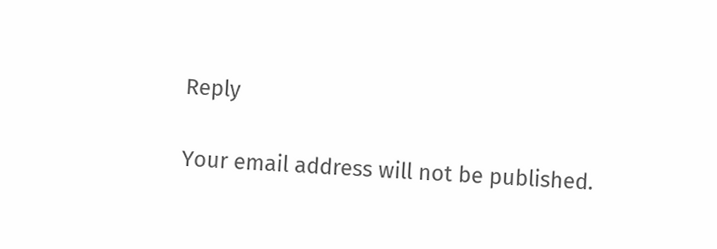Reply

Your email address will not be published.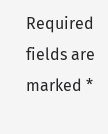Required fields are marked *